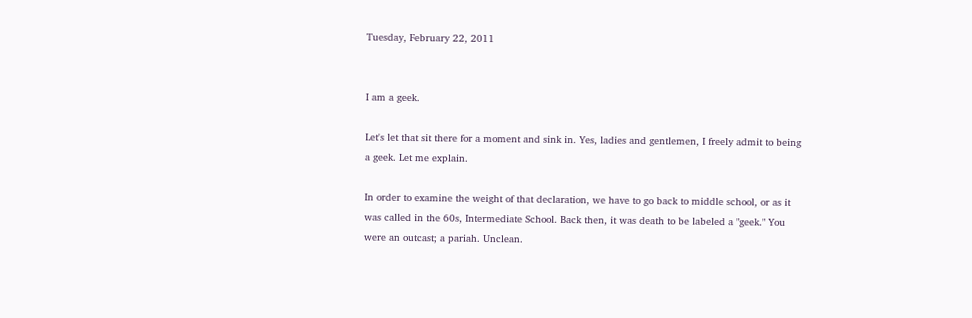Tuesday, February 22, 2011


I am a geek.

Let's let that sit there for a moment and sink in. Yes, ladies and gentlemen, I freely admit to being a geek. Let me explain.

In order to examine the weight of that declaration, we have to go back to middle school, or as it was called in the 60s, Intermediate School. Back then, it was death to be labeled a "geek." You were an outcast; a pariah. Unclean.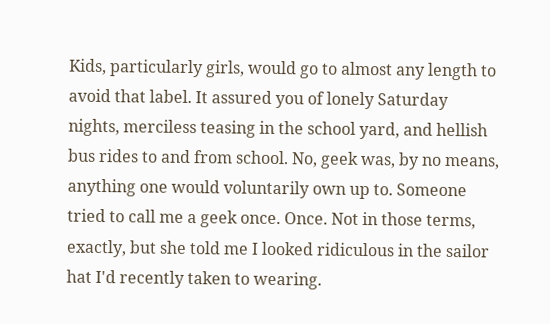Kids, particularly girls, would go to almost any length to avoid that label. It assured you of lonely Saturday nights, merciless teasing in the school yard, and hellish bus rides to and from school. No, geek was, by no means, anything one would voluntarily own up to. Someone tried to call me a geek once. Once. Not in those terms, exactly, but she told me I looked ridiculous in the sailor hat I'd recently taken to wearing.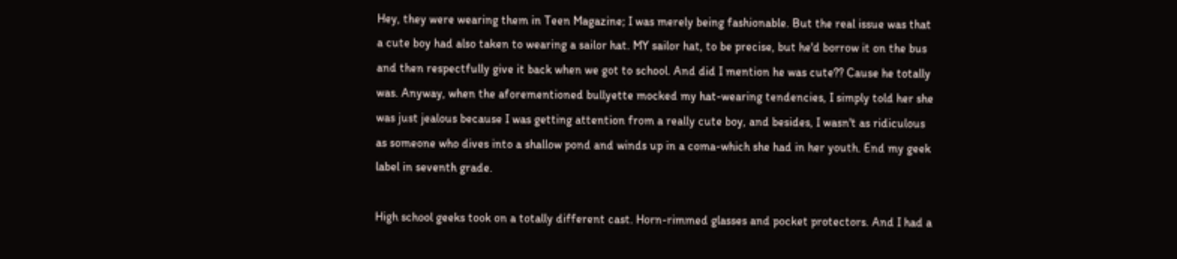Hey, they were wearing them in Teen Magazine; I was merely being fashionable. But the real issue was that a cute boy had also taken to wearing a sailor hat. MY sailor hat, to be precise, but he'd borrow it on the bus and then respectfully give it back when we got to school. And did I mention he was cute?? Cause he totally was. Anyway, when the aforementioned bullyette mocked my hat-wearing tendencies, I simply told her she was just jealous because I was getting attention from a really cute boy, and besides, I wasn't as ridiculous as someone who dives into a shallow pond and winds up in a coma-which she had in her youth. End my geek label in seventh grade.

High school geeks took on a totally different cast. Horn-rimmed glasses and pocket protectors. And I had a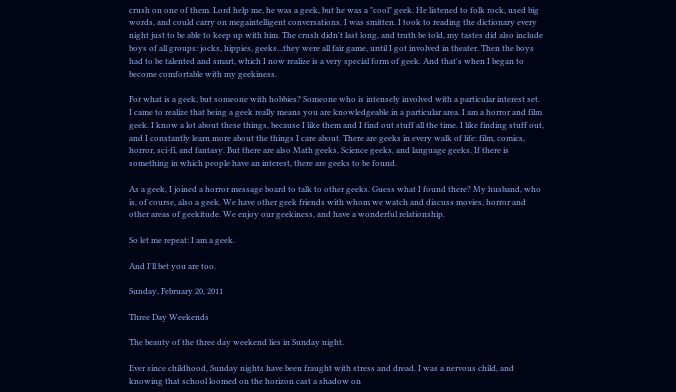crush on one of them. Lord help me, he was a geek, but he was a "cool" geek. He listened to folk rock, used big words, and could carry on megaintelligent conversations. I was smitten. I took to reading the dictionary every night just to be able to keep up with him. The crush didn't last long, and truth be told, my tastes did also include boys of all groups: jocks, hippies, geeks...they were all fair game, until I got involved in theater. Then the boys had to be talented and smart, which I now realize is a very special form of geek. And that's when I began to become comfortable with my geekiness.

For what is a geek, but someone with hobbies? Someone who is intensely involved with a particular interest set. I came to realize that being a geek really means you are knowledgeable in a particular area. I am a horror and film geek. I know a lot about these things, because I like them and I find out stuff all the time. I like finding stuff out, and I constantly learn more about the things I care about. There are geeks in every walk of life: film, comics, horror, sci-fi, and fantasy. But there are also Math geeks, Science geeks, and language geeks. If there is something in which people have an interest, there are geeks to be found.

As a geek, I joined a horror message board to talk to other geeks. Guess what I found there? My husband, who is, of course, also a geek. We have other geek friends with whom we watch and discuss movies, horror and other areas of geekitude. We enjoy our geekiness, and have a wonderful relationship.

So let me repeat: I am a geek.

And I'll bet you are too.

Sunday, February 20, 2011

Three Day Weekends

The beauty of the three day weekend lies in Sunday night.

Ever since childhood, Sunday nights have been fraught with stress and dread. I was a nervous child, and knowing that school loomed on the horizon cast a shadow on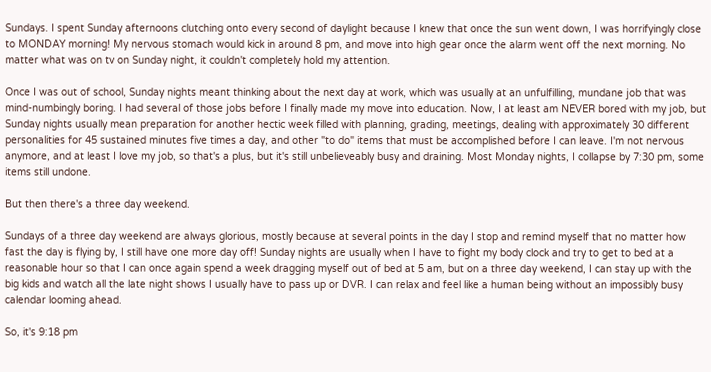Sundays. I spent Sunday afternoons clutching onto every second of daylight because I knew that once the sun went down, I was horrifyingly close to MONDAY morning! My nervous stomach would kick in around 8 pm, and move into high gear once the alarm went off the next morning. No matter what was on tv on Sunday night, it couldn't completely hold my attention.

Once I was out of school, Sunday nights meant thinking about the next day at work, which was usually at an unfulfilling, mundane job that was mind-numbingly boring. I had several of those jobs before I finally made my move into education. Now, I at least am NEVER bored with my job, but Sunday nights usually mean preparation for another hectic week filled with planning, grading, meetings, dealing with approximately 30 different personalities for 45 sustained minutes five times a day, and other "to do" items that must be accomplished before I can leave. I'm not nervous anymore, and at least I love my job, so that's a plus, but it's still unbelieveably busy and draining. Most Monday nights, I collapse by 7:30 pm, some items still undone.

But then there's a three day weekend.

Sundays of a three day weekend are always glorious, mostly because at several points in the day I stop and remind myself that no matter how fast the day is flying by, I still have one more day off! Sunday nights are usually when I have to fight my body clock and try to get to bed at a reasonable hour so that I can once again spend a week dragging myself out of bed at 5 am, but on a three day weekend, I can stay up with the big kids and watch all the late night shows I usually have to pass up or DVR. I can relax and feel like a human being without an impossibly busy calendar looming ahead.

So, it's 9:18 pm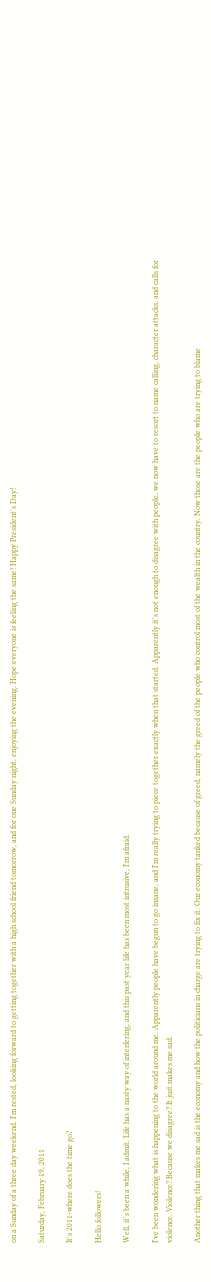on a Sunday of a three day weekend. I'm rested, looking forward to getting together with a high school friend tomorrow, and for one Sunday night, enjoying the evening. Hope everyone is feeling the same! Happy President's Day!

Saturday, February 19, 2011

It's 2011-where does the time go?

Hello followers!

Well, it's been a while, I admit. Life has a nasty way of interfering, and this past year life has been most intrusive, I'm afraid.

I've been wondering what is happening to the world around me. Apparently people have begun to go insane, and I'm really trying to piece together exactly when that started. Apparently it's not enough to disagree with people, we now have to resort to name calling, character attacks, and calls for violence. Violence? Because we disagree? It just makes me sad.

Another thing that makes me sad is the economy and how the politicians in charge are trying to fix it. Our economy tanked because of greed, namely the greed of the people who control most of the wealth in the country. Now those are the people who are trying to blame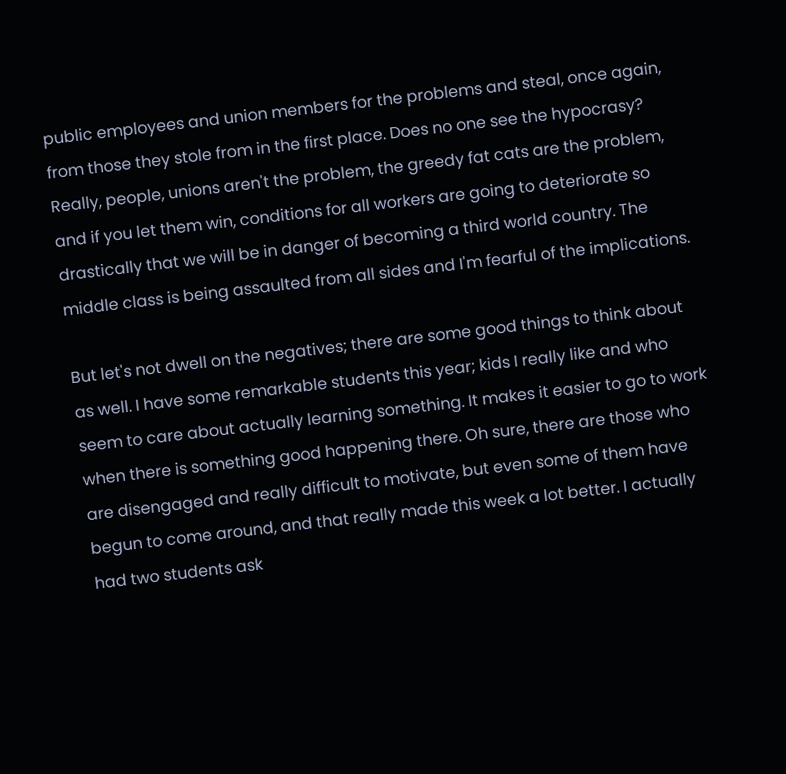public employees and union members for the problems and steal, once again, from those they stole from in the first place. Does no one see the hypocrasy? Really, people, unions aren't the problem, the greedy fat cats are the problem, and if you let them win, conditions for all workers are going to deteriorate so drastically that we will be in danger of becoming a third world country. The middle class is being assaulted from all sides and I'm fearful of the implications.

But let's not dwell on the negatives; there are some good things to think about as well. I have some remarkable students this year; kids I really like and who seem to care about actually learning something. It makes it easier to go to work when there is something good happening there. Oh sure, there are those who are disengaged and really difficult to motivate, but even some of them have begun to come around, and that really made this week a lot better. I actually had two students ask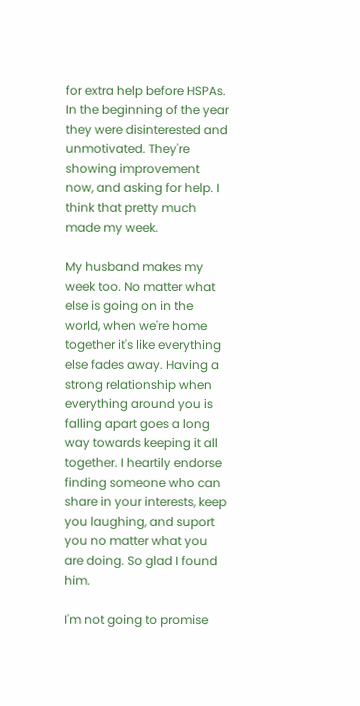for extra help before HSPAs. In the beginning of the year they were disinterested and unmotivated. They're showing improvement now, and asking for help. I think that pretty much made my week.

My husband makes my week too. No matter what else is going on in the world, when we're home together it's like everything else fades away. Having a strong relationship when everything around you is falling apart goes a long way towards keeping it all together. I heartily endorse finding someone who can share in your interests, keep you laughing, and suport you no matter what you are doing. So glad I found him.

I'm not going to promise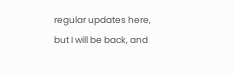regular updates here, but I will be back, and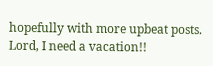hopefully with more upbeat posts. Lord, I need a vacation!!